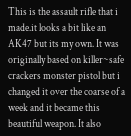This is the assault rifle that i made.it looks a bit like an AK47 but its my own. It was originally based on killer~safe crackers monster pistol but i changed it over the coarse of a week and it became this beautiful weapon. It also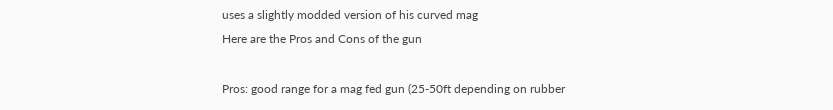uses a slightly modded version of his curved mag
Here are the Pros and Cons of the gun

Pros: good range for a mag fed gun (25-50ft depending on rubber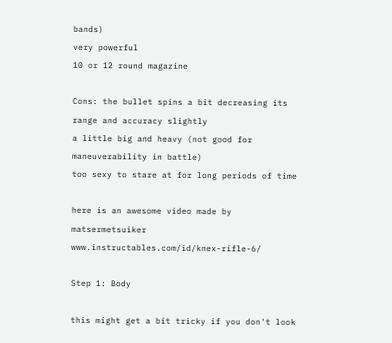bands)
very powerful
10 or 12 round magazine

Cons: the bullet spins a bit decreasing its range and accuracy slightly
a little big and heavy (not good for maneuverability in battle)
too sexy to stare at for long periods of time

here is an awesome video made by matsermetsuiker www.instructables.com/id/knex-rifle-6/

Step 1: Body

this might get a bit tricky if you don't look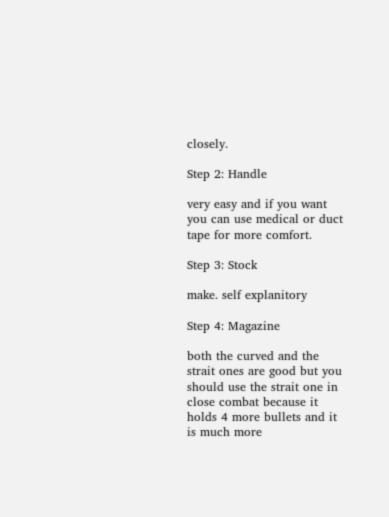closely.

Step 2: Handle

very easy and if you want you can use medical or duct tape for more comfort.

Step 3: Stock

make. self explanitory

Step 4: Magazine

both the curved and the strait ones are good but you should use the strait one in close combat because it holds 4 more bullets and it is much more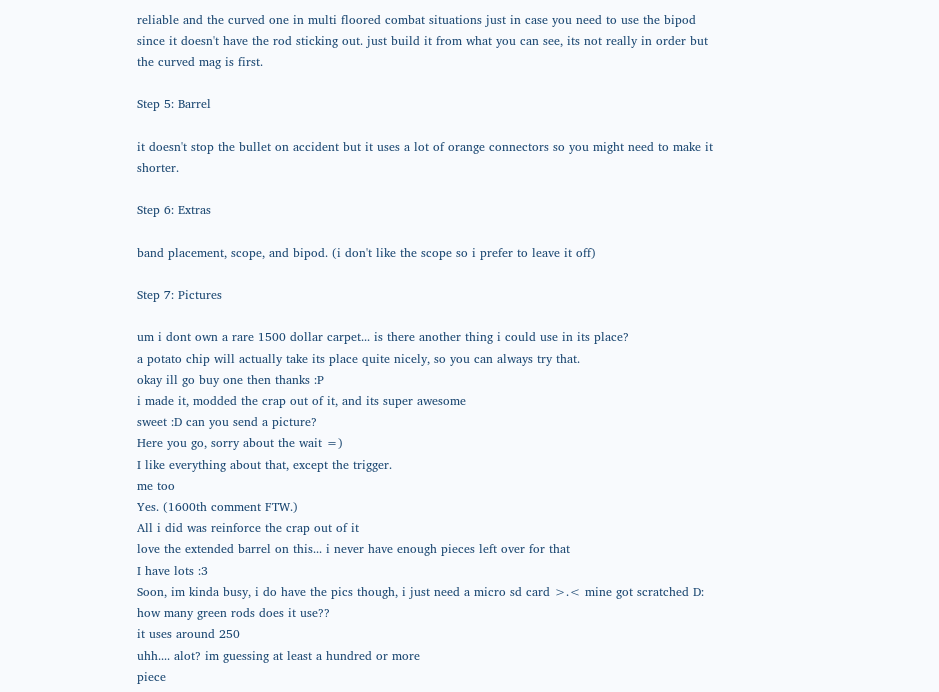reliable and the curved one in multi floored combat situations just in case you need to use the bipod since it doesn't have the rod sticking out. just build it from what you can see, its not really in order but the curved mag is first.

Step 5: Barrel

it doesn't stop the bullet on accident but it uses a lot of orange connectors so you might need to make it shorter.

Step 6: Extras

band placement, scope, and bipod. (i don't like the scope so i prefer to leave it off)

Step 7: Pictures

um i dont own a rare 1500 dollar carpet... is there another thing i could use in its place?
a potato chip will actually take its place quite nicely, so you can always try that.
okay ill go buy one then thanks :P
i made it, modded the crap out of it, and its super awesome
sweet :D can you send a picture?
Here you go, sorry about the wait =)
I like everything about that, except the trigger.
me too
Yes. (1600th comment FTW.)
All i did was reinforce the crap out of it
love the extended barrel on this... i never have enough pieces left over for that
I have lots :3
Soon, im kinda busy, i do have the pics though, i just need a micro sd card >.< mine got scratched D:
how many green rods does it use??
it uses around 250
uhh.... alot? im guessing at least a hundred or more
piece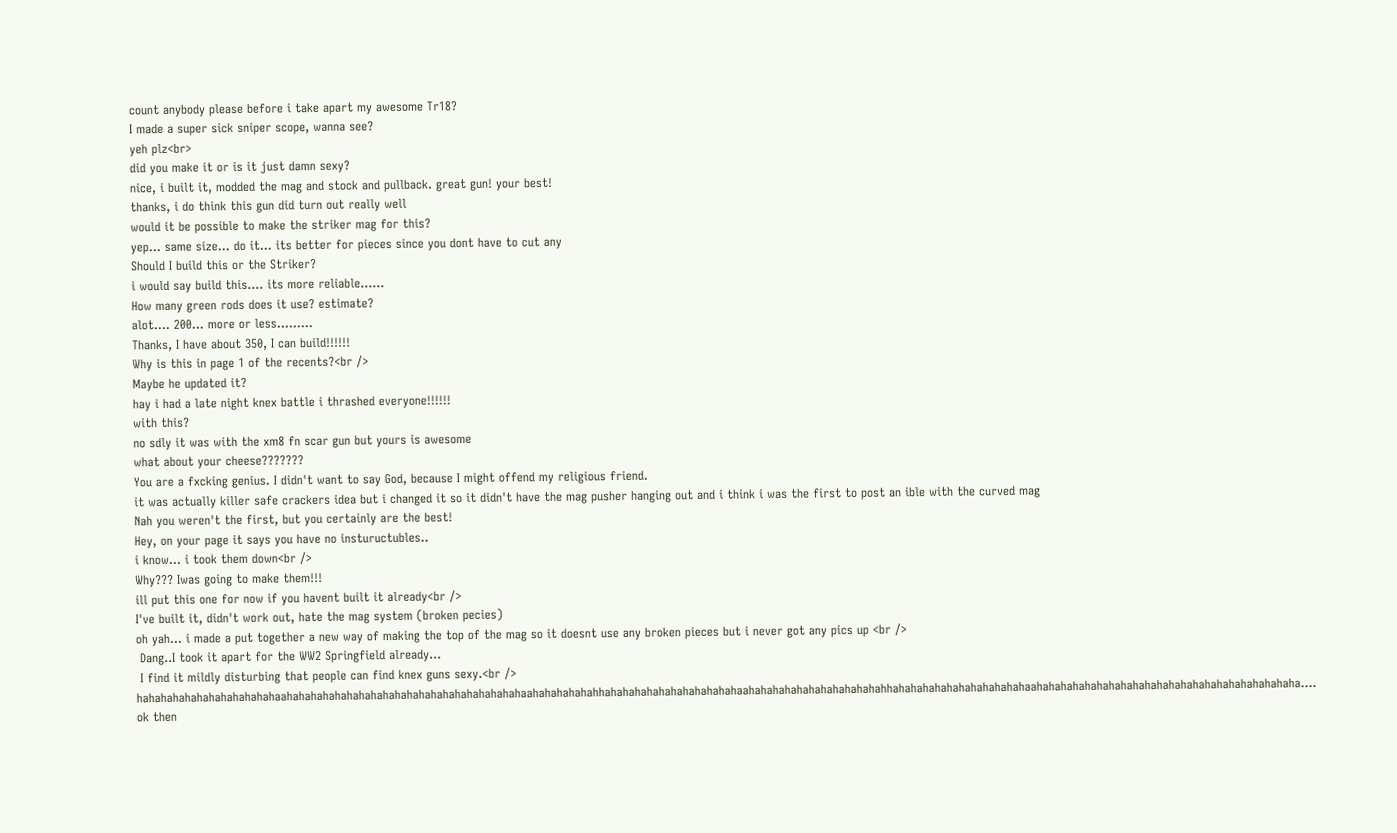count anybody please before i take apart my awesome Tr18?
I made a super sick sniper scope, wanna see?
yeh plz<br>
did you make it or is it just damn sexy?
nice, i built it, modded the mag and stock and pullback. great gun! your best!
thanks, i do think this gun did turn out really well
would it be possible to make the striker mag for this?
yep... same size... do it... its better for pieces since you dont have to cut any
Should I build this or the Striker?
i would say build this.... its more reliable......
How many green rods does it use? estimate?
alot.... 200... more or less.........
Thanks, I have about 350, I can build!!!!!!
Why is this in page 1 of the recents?<br />
Maybe he updated it?
hay i had a late night knex battle i thrashed everyone!!!!!!
with this?
no sdly it was with the xm8 fn scar gun but yours is awesome
what about your cheese???????
You are a fxcking genius. I didn't want to say God, because I might offend my religious friend.
it was actually killer safe crackers idea but i changed it so it didn't have the mag pusher hanging out and i think i was the first to post an ible with the curved mag
Nah you weren't the first, but you certainly are the best!
Hey, on your page it says you have no instuructubles..
i know... i took them down<br />
Why??? Iwas going to make them!!!
ill put this one for now if you havent built it already<br />
I've built it, didn't work out, hate the mag system (broken pecies)
oh yah... i made a put together a new way of making the top of the mag so it doesnt use any broken pieces but i never got any pics up <br />
 Dang..I took it apart for the WW2 Springfield already...
 I find it mildly disturbing that people can find knex guns sexy.<br />
hahahahahahahahahahahahaahahahahahahahahahahahahahahahahahahahahaahahahahahahhahahahahahahahahahahahaahahahahahahahahahahahahhahahahahahahahahahahahaahahahahahahahahahahahahahahahahahahahahahaha.... ok then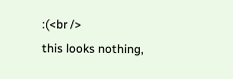:(<br />
this looks nothing,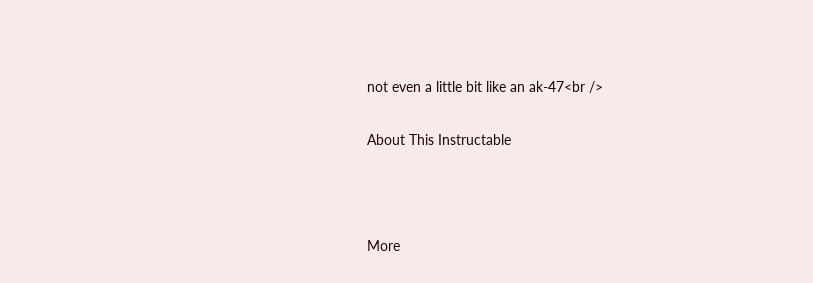not even a little bit like an ak-47<br />

About This Instructable



More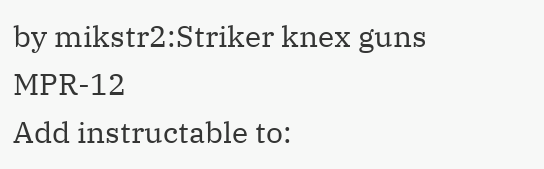by mikstr2:Striker knex guns MPR-12
Add instructable to: